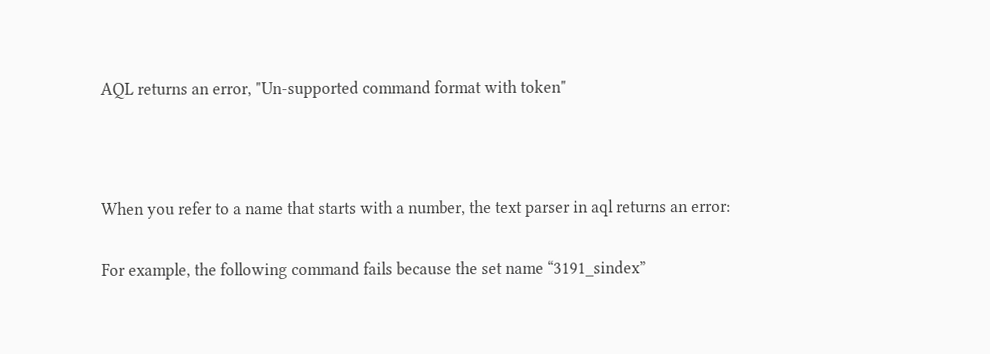AQL returns an error, "Un-supported command format with token"



When you refer to a name that starts with a number, the text parser in aql returns an error:

For example, the following command fails because the set name “3191_sindex”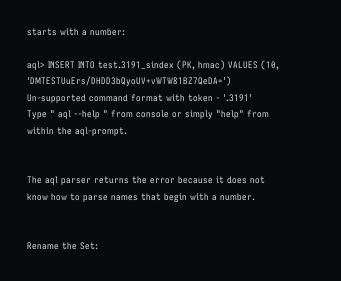starts with a number:

aql> INSERT INTO test.3191_sindex (PK, hmac) VALUES (10, 'DMTESTUuErs/DHDD3bQyoUV+vWTW81BZ7QeDA=')
Un-supported command format with token - '.3191'
Type " aql --help " from console or simply "help" from within the aql-prompt.


The aql parser returns the error because it does not know how to parse names that begin with a number.


Rename the Set: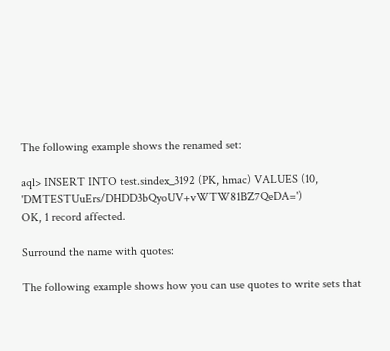The following example shows the renamed set:

aql> INSERT INTO test.sindex_3192 (PK, hmac) VALUES (10, 'DMTESTUuErs/DHDD3bQyoUV+vWTW81BZ7QeDA=')
OK, 1 record affected.

Surround the name with quotes:

The following example shows how you can use quotes to write sets that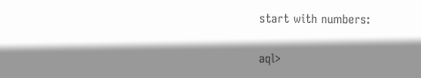start with numbers:

aql>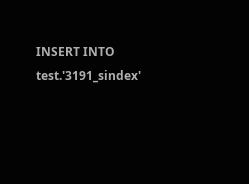INSERT INTO test.'3191_sindex'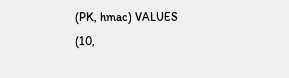(PK, hmac) VALUES (10,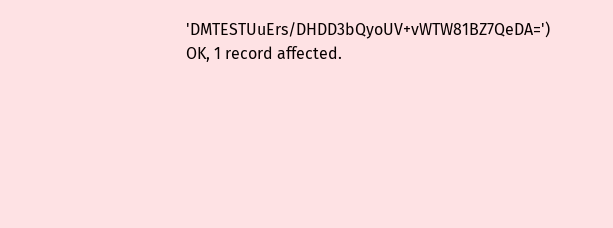'DMTESTUuErs/DHDD3bQyoUV+vWTW81BZ7QeDA=')
OK, 1 record affected.